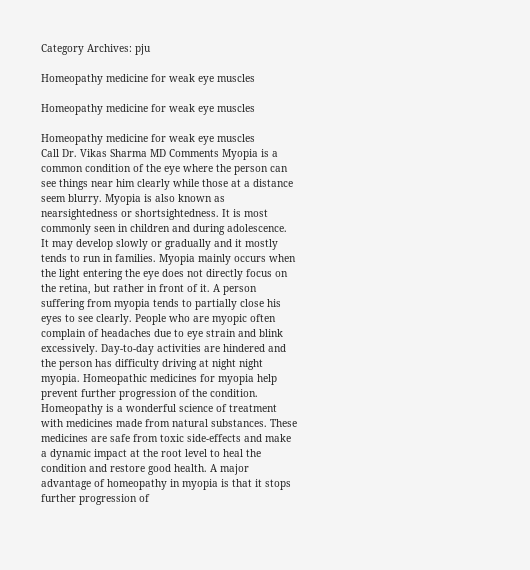Category Archives: pju

Homeopathy medicine for weak eye muscles

Homeopathy medicine for weak eye muscles

Homeopathy medicine for weak eye muscles
Call Dr. Vikas Sharma MD Comments Myopia is a common condition of the eye where the person can see things near him clearly while those at a distance seem blurry. Myopia is also known as nearsightedness or shortsightedness. It is most commonly seen in children and during adolescence. It may develop slowly or gradually and it mostly tends to run in families. Myopia mainly occurs when the light entering the eye does not directly focus on the retina, but rather in front of it. A person suffering from myopia tends to partially close his eyes to see clearly. People who are myopic often complain of headaches due to eye strain and blink excessively. Day-to-day activities are hindered and the person has difficulty driving at night night myopia. Homeopathic medicines for myopia help prevent further progression of the condition. Homeopathy is a wonderful science of treatment with medicines made from natural substances. These medicines are safe from toxic side-effects and make a dynamic impact at the root level to heal the condition and restore good health. A major advantage of homeopathy in myopia is that it stops further progression of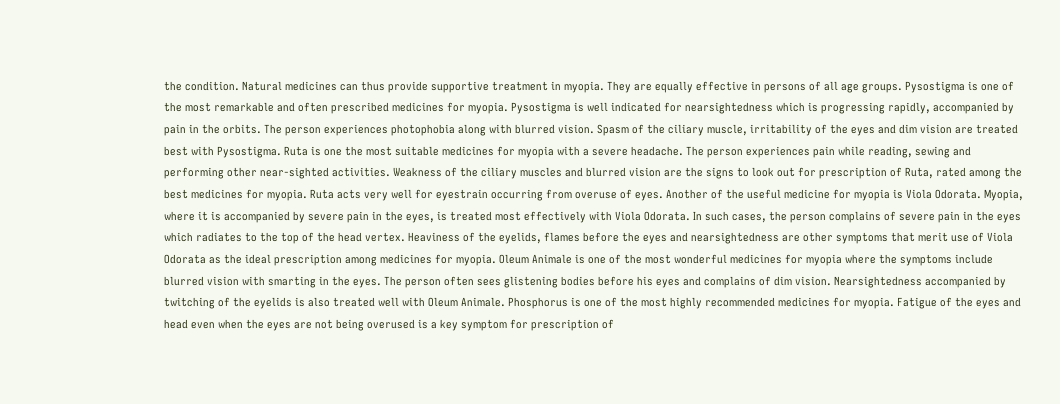the condition. Natural medicines can thus provide supportive treatment in myopia. They are equally effective in persons of all age groups. Pysostigma is one of the most remarkable and often prescribed medicines for myopia. Pysostigma is well indicated for nearsightedness which is progressing rapidly, accompanied by pain in the orbits. The person experiences photophobia along with blurred vision. Spasm of the ciliary muscle, irritability of the eyes and dim vision are treated best with Pysostigma. Ruta is one the most suitable medicines for myopia with a severe headache. The person experiences pain while reading, sewing and performing other near-sighted activities. Weakness of the ciliary muscles and blurred vision are the signs to look out for prescription of Ruta, rated among the best medicines for myopia. Ruta acts very well for eyestrain occurring from overuse of eyes. Another of the useful medicine for myopia is Viola Odorata. Myopia, where it is accompanied by severe pain in the eyes, is treated most effectively with Viola Odorata. In such cases, the person complains of severe pain in the eyes which radiates to the top of the head vertex. Heaviness of the eyelids, flames before the eyes and nearsightedness are other symptoms that merit use of Viola Odorata as the ideal prescription among medicines for myopia. Oleum Animale is one of the most wonderful medicines for myopia where the symptoms include blurred vision with smarting in the eyes. The person often sees glistening bodies before his eyes and complains of dim vision. Nearsightedness accompanied by twitching of the eyelids is also treated well with Oleum Animale. Phosphorus is one of the most highly recommended medicines for myopia. Fatigue of the eyes and head even when the eyes are not being overused is a key symptom for prescription of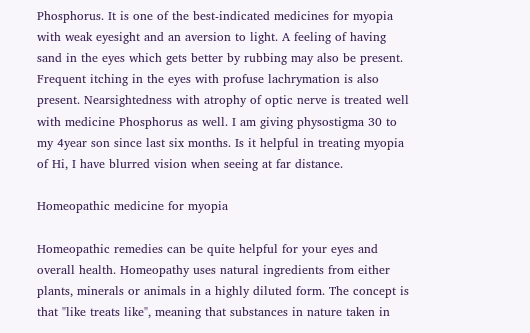Phosphorus. It is one of the best-indicated medicines for myopia with weak eyesight and an aversion to light. A feeling of having sand in the eyes which gets better by rubbing may also be present. Frequent itching in the eyes with profuse lachrymation is also present. Nearsightedness with atrophy of optic nerve is treated well with medicine Phosphorus as well. I am giving physostigma 30 to my 4year son since last six months. Is it helpful in treating myopia of Hi, I have blurred vision when seeing at far distance.

Homeopathic medicine for myopia

Homeopathic remedies can be quite helpful for your eyes and overall health. Homeopathy uses natural ingredients from either plants, minerals or animals in a highly diluted form. The concept is that "like treats like", meaning that substances in nature taken in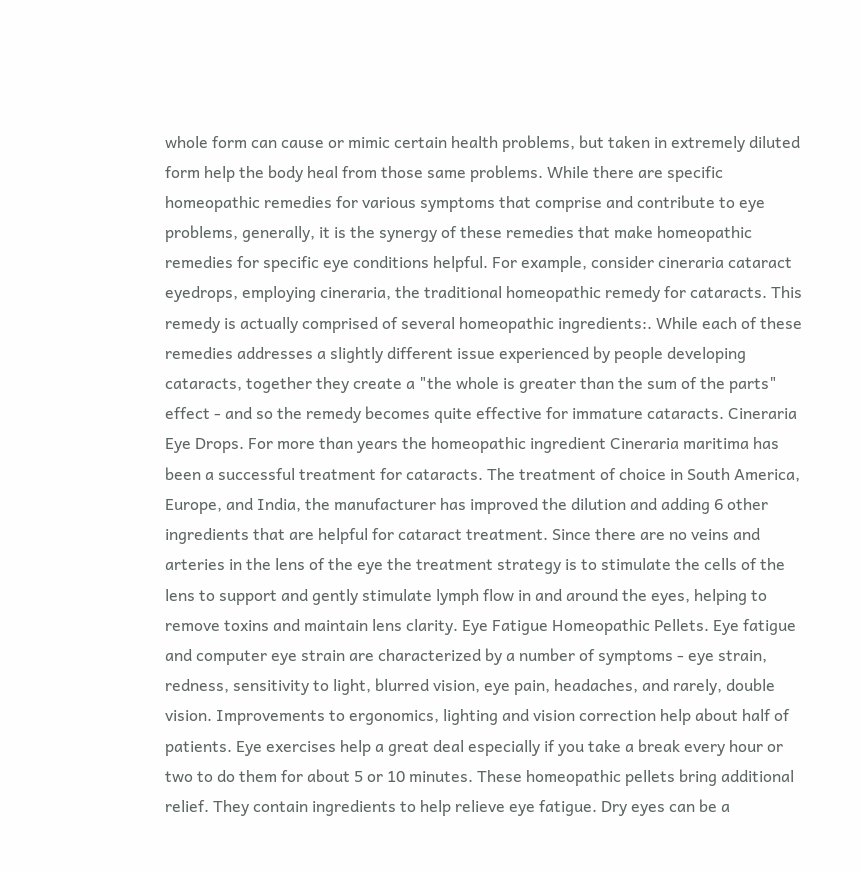whole form can cause or mimic certain health problems, but taken in extremely diluted form help the body heal from those same problems. While there are specific homeopathic remedies for various symptoms that comprise and contribute to eye problems, generally, it is the synergy of these remedies that make homeopathic remedies for specific eye conditions helpful. For example, consider cineraria cataract eyedrops, employing cineraria, the traditional homeopathic remedy for cataracts. This remedy is actually comprised of several homeopathic ingredients:. While each of these remedies addresses a slightly different issue experienced by people developing cataracts, together they create a "the whole is greater than the sum of the parts" effect - and so the remedy becomes quite effective for immature cataracts. Cineraria Eye Drops. For more than years the homeopathic ingredient Cineraria maritima has been a successful treatment for cataracts. The treatment of choice in South America, Europe, and India, the manufacturer has improved the dilution and adding 6 other ingredients that are helpful for cataract treatment. Since there are no veins and arteries in the lens of the eye the treatment strategy is to stimulate the cells of the lens to support and gently stimulate lymph flow in and around the eyes, helping to remove toxins and maintain lens clarity. Eye Fatigue Homeopathic Pellets. Eye fatigue and computer eye strain are characterized by a number of symptoms - eye strain, redness, sensitivity to light, blurred vision, eye pain, headaches, and rarely, double vision. Improvements to ergonomics, lighting and vision correction help about half of patients. Eye exercises help a great deal especially if you take a break every hour or two to do them for about 5 or 10 minutes. These homeopathic pellets bring additional relief. They contain ingredients to help relieve eye fatigue. Dry eyes can be a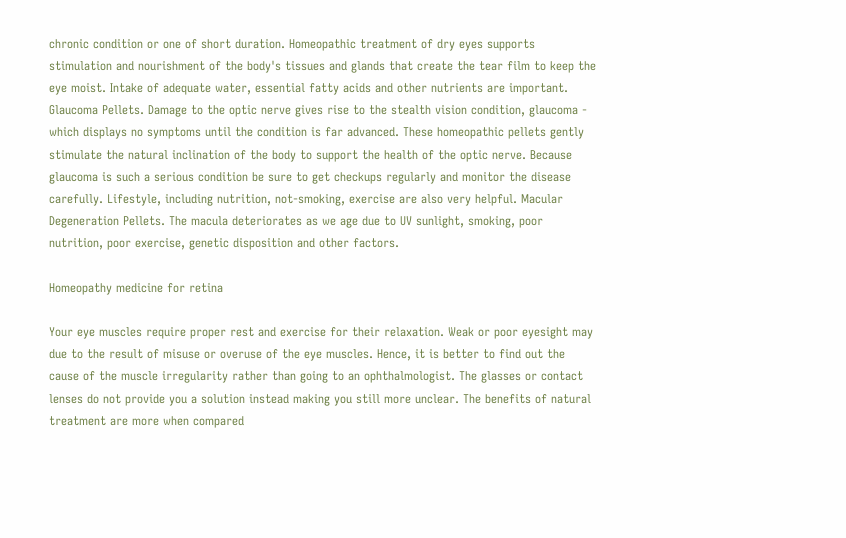chronic condition or one of short duration. Homeopathic treatment of dry eyes supports stimulation and nourishment of the body's tissues and glands that create the tear film to keep the eye moist. Intake of adequate water, essential fatty acids and other nutrients are important. Glaucoma Pellets. Damage to the optic nerve gives rise to the stealth vision condition, glaucoma - which displays no symptoms until the condition is far advanced. These homeopathic pellets gently stimulate the natural inclination of the body to support the health of the optic nerve. Because glaucoma is such a serious condition be sure to get checkups regularly and monitor the disease carefully. Lifestyle, including nutrition, not-smoking, exercise are also very helpful. Macular Degeneration Pellets. The macula deteriorates as we age due to UV sunlight, smoking, poor nutrition, poor exercise, genetic disposition and other factors.

Homeopathy medicine for retina

Your eye muscles require proper rest and exercise for their relaxation. Weak or poor eyesight may due to the result of misuse or overuse of the eye muscles. Hence, it is better to find out the cause of the muscle irregularity rather than going to an ophthalmologist. The glasses or contact lenses do not provide you a solution instead making you still more unclear. The benefits of natural treatment are more when compared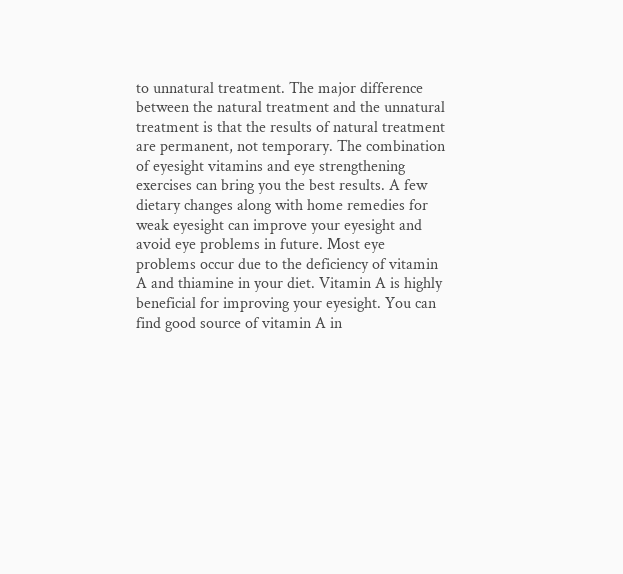to unnatural treatment. The major difference between the natural treatment and the unnatural treatment is that the results of natural treatment are permanent, not temporary. The combination of eyesight vitamins and eye strengthening exercises can bring you the best results. A few dietary changes along with home remedies for weak eyesight can improve your eyesight and avoid eye problems in future. Most eye problems occur due to the deficiency of vitamin A and thiamine in your diet. Vitamin A is highly beneficial for improving your eyesight. You can find good source of vitamin A in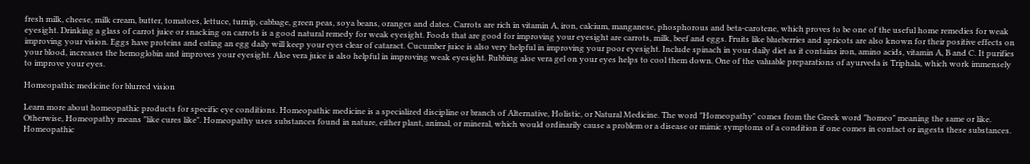fresh milk, cheese, milk cream, butter, tomatoes, lettuce, turnip, cabbage, green peas, soya beans, oranges and dates. Carrots are rich in vitamin A, iron, calcium, manganese, phosphorous and beta-carotene, which proves to be one of the useful home remedies for weak eyesight. Drinking a glass of carrot juice or snacking on carrots is a good natural remedy for weak eyesight. Foods that are good for improving your eyesight are carrots, milk, beef and eggs. Fruits like blueberries and apricots are also known for their positive effects on improving your vision. Eggs have proteins and eating an egg daily will keep your eyes clear of cataract. Cucumber juice is also very helpful in improving your poor eyesight. Include spinach in your daily diet as it contains iron, amino acids, vitamin A, B and C. It purifies your blood, increases the hemoglobin and improves your eyesight. Aloe vera juice is also helpful in improving weak eyesight. Rubbing aloe vera gel on your eyes helps to cool them down. One of the valuable preparations of ayurveda is Triphala, which work immensely to improve your eyes.

Homeopathic medicine for blurred vision

Learn more about homeopathic products for specific eye conditions. Homeopathic medicine is a specialized discipline or branch of Alternative, Holistic, or Natural Medicine. The word "Homeopathy" comes from the Greek word "homeo" meaning the same or like. Otherwise, Homeopathy means "like cures like". Homeopathy uses substances found in nature, either plant, animal, or mineral, which would ordinarily cause a problem or a disease or mimic symptoms of a condition if one comes in contact or ingests these substances. Homeopathic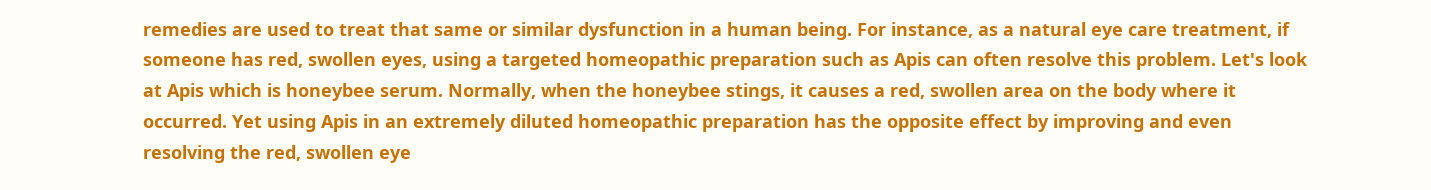remedies are used to treat that same or similar dysfunction in a human being. For instance, as a natural eye care treatment, if someone has red, swollen eyes, using a targeted homeopathic preparation such as Apis can often resolve this problem. Let's look at Apis which is honeybee serum. Normally, when the honeybee stings, it causes a red, swollen area on the body where it occurred. Yet using Apis in an extremely diluted homeopathic preparation has the opposite effect by improving and even resolving the red, swollen eye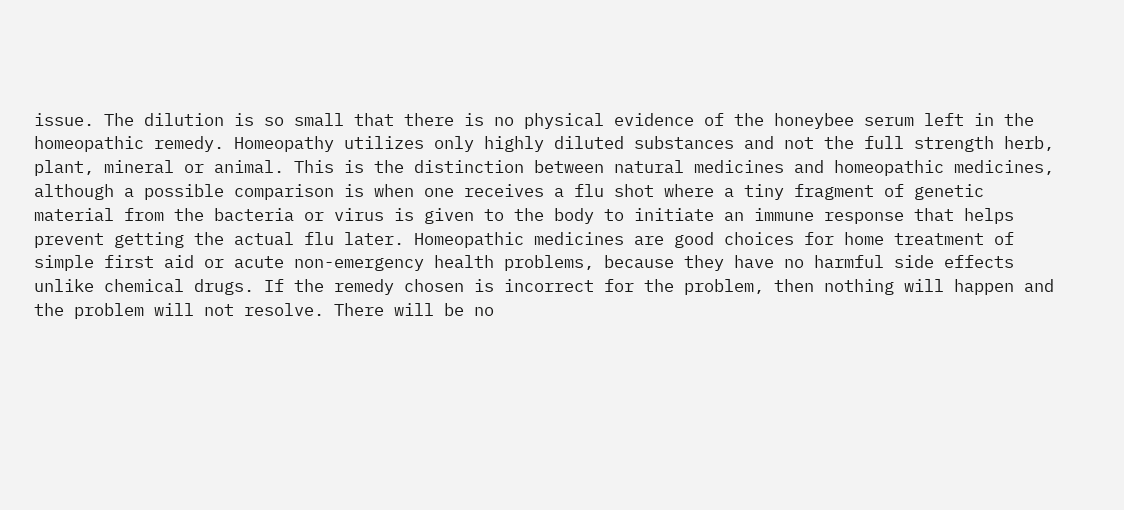issue. The dilution is so small that there is no physical evidence of the honeybee serum left in the homeopathic remedy. Homeopathy utilizes only highly diluted substances and not the full strength herb, plant, mineral or animal. This is the distinction between natural medicines and homeopathic medicines, although a possible comparison is when one receives a flu shot where a tiny fragment of genetic material from the bacteria or virus is given to the body to initiate an immune response that helps prevent getting the actual flu later. Homeopathic medicines are good choices for home treatment of simple first aid or acute non-emergency health problems, because they have no harmful side effects unlike chemical drugs. If the remedy chosen is incorrect for the problem, then nothing will happen and the problem will not resolve. There will be no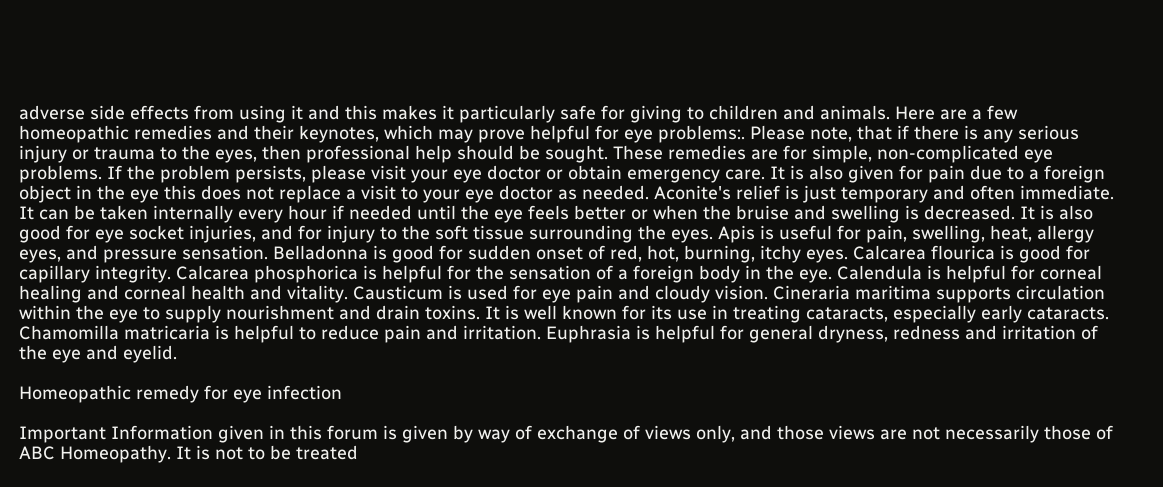adverse side effects from using it and this makes it particularly safe for giving to children and animals. Here are a few homeopathic remedies and their keynotes, which may prove helpful for eye problems:. Please note, that if there is any serious injury or trauma to the eyes, then professional help should be sought. These remedies are for simple, non-complicated eye problems. If the problem persists, please visit your eye doctor or obtain emergency care. It is also given for pain due to a foreign object in the eye this does not replace a visit to your eye doctor as needed. Aconite's relief is just temporary and often immediate. It can be taken internally every hour if needed until the eye feels better or when the bruise and swelling is decreased. It is also good for eye socket injuries, and for injury to the soft tissue surrounding the eyes. Apis is useful for pain, swelling, heat, allergy eyes, and pressure sensation. Belladonna is good for sudden onset of red, hot, burning, itchy eyes. Calcarea flourica is good for capillary integrity. Calcarea phosphorica is helpful for the sensation of a foreign body in the eye. Calendula is helpful for corneal healing and corneal health and vitality. Causticum is used for eye pain and cloudy vision. Cineraria maritima supports circulation within the eye to supply nourishment and drain toxins. It is well known for its use in treating cataracts, especially early cataracts. Chamomilla matricaria is helpful to reduce pain and irritation. Euphrasia is helpful for general dryness, redness and irritation of the eye and eyelid.

Homeopathic remedy for eye infection

Important Information given in this forum is given by way of exchange of views only, and those views are not necessarily those of ABC Homeopathy. It is not to be treated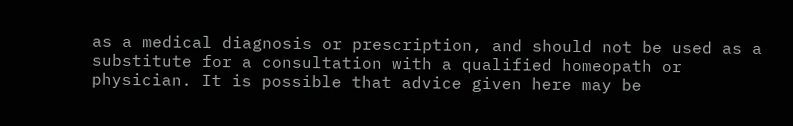as a medical diagnosis or prescription, and should not be used as a substitute for a consultation with a qualified homeopath or physician. It is possible that advice given here may be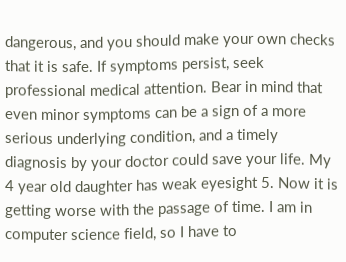dangerous, and you should make your own checks that it is safe. If symptoms persist, seek professional medical attention. Bear in mind that even minor symptoms can be a sign of a more serious underlying condition, and a timely diagnosis by your doctor could save your life. My 4 year old daughter has weak eyesight 5. Now it is getting worse with the passage of time. I am in computer science field, so I have to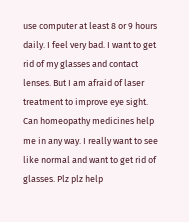use computer at least 8 or 9 hours daily. I feel very bad. I want to get rid of my glasses and contact lenses. But I am afraid of laser treatment to improve eye sight. Can homeopathy medicines help me in any way. I really want to see like normal and want to get rid of glasses. Plz plz help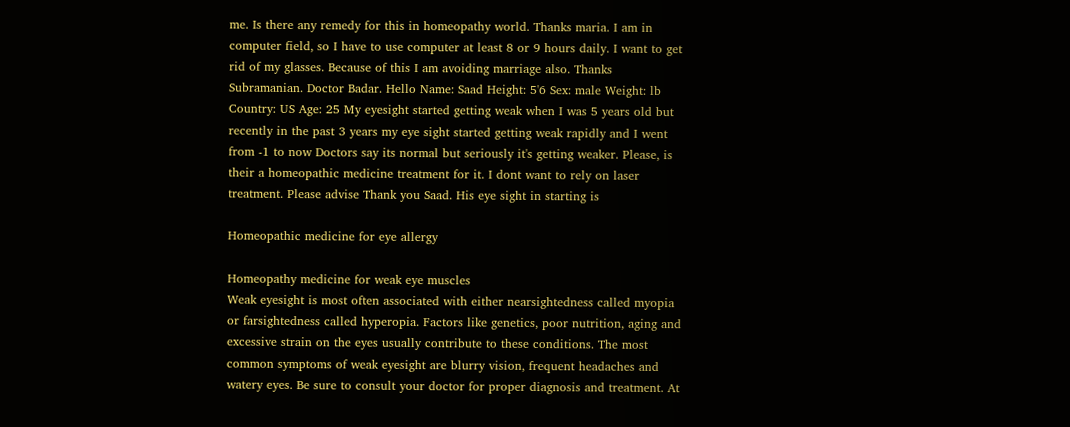me. Is there any remedy for this in homeopathy world. Thanks maria. I am in computer field, so I have to use computer at least 8 or 9 hours daily. I want to get rid of my glasses. Because of this I am avoiding marriage also. Thanks Subramanian. Doctor Badar. Hello Name: Saad Height: 5'6 Sex: male Weight: lb Country: US Age: 25 My eyesight started getting weak when I was 5 years old but recently in the past 3 years my eye sight started getting weak rapidly and I went from -1 to now Doctors say its normal but seriously it's getting weaker. Please, is their a homeopathic medicine treatment for it. I dont want to rely on laser treatment. Please advise Thank you Saad. His eye sight in starting is

Homeopathic medicine for eye allergy

Homeopathy medicine for weak eye muscles
Weak eyesight is most often associated with either nearsightedness called myopia or farsightedness called hyperopia. Factors like genetics, poor nutrition, aging and excessive strain on the eyes usually contribute to these conditions. The most common symptoms of weak eyesight are blurry vision, frequent headaches and watery eyes. Be sure to consult your doctor for proper diagnosis and treatment. At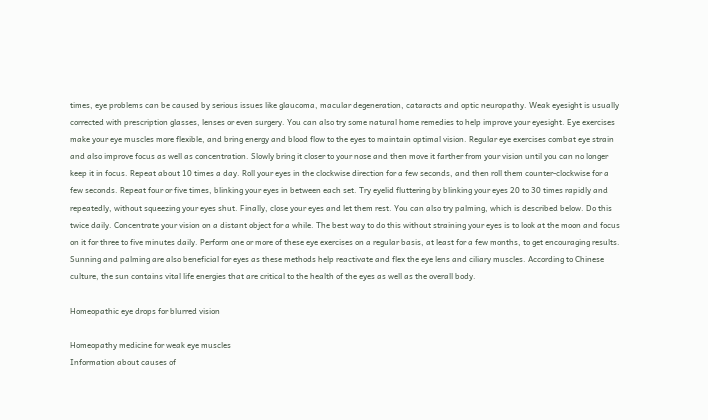times, eye problems can be caused by serious issues like glaucoma, macular degeneration, cataracts and optic neuropathy. Weak eyesight is usually corrected with prescription glasses, lenses or even surgery. You can also try some natural home remedies to help improve your eyesight. Eye exercises make your eye muscles more flexible, and bring energy and blood flow to the eyes to maintain optimal vision. Regular eye exercises combat eye strain and also improve focus as well as concentration. Slowly bring it closer to your nose and then move it farther from your vision until you can no longer keep it in focus. Repeat about 10 times a day. Roll your eyes in the clockwise direction for a few seconds, and then roll them counter-clockwise for a few seconds. Repeat four or five times, blinking your eyes in between each set. Try eyelid fluttering by blinking your eyes 20 to 30 times rapidly and repeatedly, without squeezing your eyes shut. Finally, close your eyes and let them rest. You can also try palming, which is described below. Do this twice daily. Concentrate your vision on a distant object for a while. The best way to do this without straining your eyes is to look at the moon and focus on it for three to five minutes daily. Perform one or more of these eye exercises on a regular basis, at least for a few months, to get encouraging results. Sunning and palming are also beneficial for eyes as these methods help reactivate and flex the eye lens and ciliary muscles. According to Chinese culture, the sun contains vital life energies that are critical to the health of the eyes as well as the overall body.

Homeopathic eye drops for blurred vision

Homeopathy medicine for weak eye muscles
Information about causes of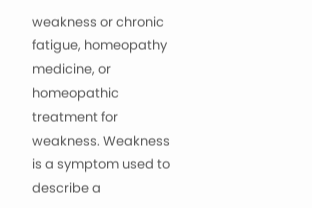weakness or chronic fatigue, homeopathy medicine, or homeopathic treatment for weakness. Weakness is a symptom used to describe a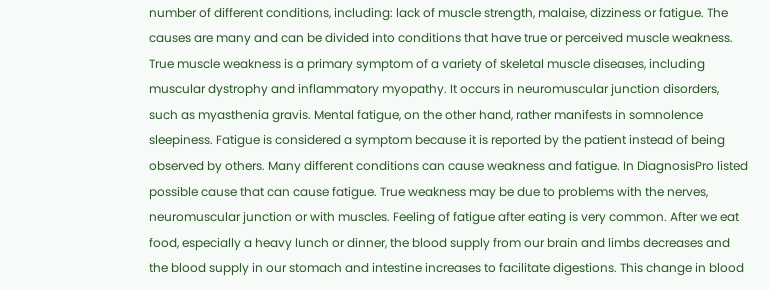number of different conditions, including: lack of muscle strength, malaise, dizziness or fatigue. The causes are many and can be divided into conditions that have true or perceived muscle weakness. True muscle weakness is a primary symptom of a variety of skeletal muscle diseases, including muscular dystrophy and inflammatory myopathy. It occurs in neuromuscular junction disorders, such as myasthenia gravis. Mental fatigue, on the other hand, rather manifests in somnolence sleepiness. Fatigue is considered a symptom because it is reported by the patient instead of being observed by others. Many different conditions can cause weakness and fatigue. In DiagnosisPro listed possible cause that can cause fatigue. True weakness may be due to problems with the nerves, neuromuscular junction or with muscles. Feeling of fatigue after eating is very common. After we eat food, especially a heavy lunch or dinner, the blood supply from our brain and limbs decreases and the blood supply in our stomach and intestine increases to facilitate digestions. This change in blood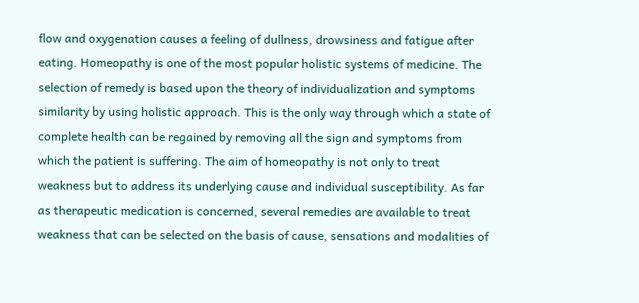flow and oxygenation causes a feeling of dullness, drowsiness and fatigue after eating. Homeopathy is one of the most popular holistic systems of medicine. The selection of remedy is based upon the theory of individualization and symptoms similarity by using holistic approach. This is the only way through which a state of complete health can be regained by removing all the sign and symptoms from which the patient is suffering. The aim of homeopathy is not only to treat weakness but to address its underlying cause and individual susceptibility. As far as therapeutic medication is concerned, several remedies are available to treat weakness that can be selected on the basis of cause, sensations and modalities of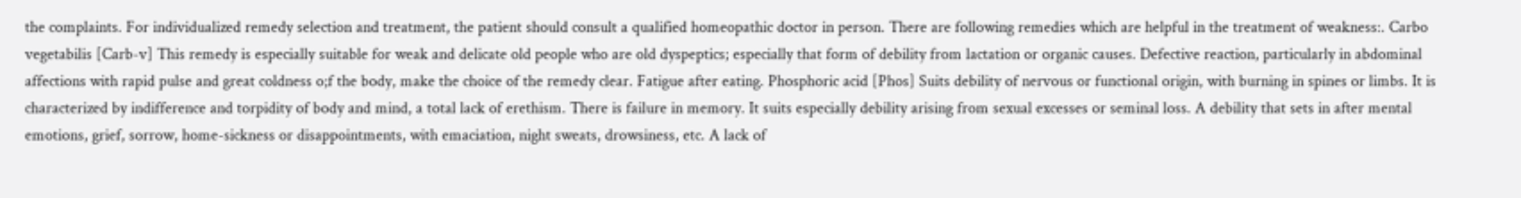the complaints. For individualized remedy selection and treatment, the patient should consult a qualified homeopathic doctor in person. There are following remedies which are helpful in the treatment of weakness:. Carbo vegetabilis [Carb-v] This remedy is especially suitable for weak and delicate old people who are old dyspeptics; especially that form of debility from lactation or organic causes. Defective reaction, particularly in abdominal affections with rapid pulse and great coldness o;f the body, make the choice of the remedy clear. Fatigue after eating. Phosphoric acid [Phos] Suits debility of nervous or functional origin, with burning in spines or limbs. It is characterized by indifference and torpidity of body and mind, a total lack of erethism. There is failure in memory. It suits especially debility arising from sexual excesses or seminal loss. A debility that sets in after mental emotions, grief, sorrow, home-sickness or disappointments, with emaciation, night sweats, drowsiness, etc. A lack of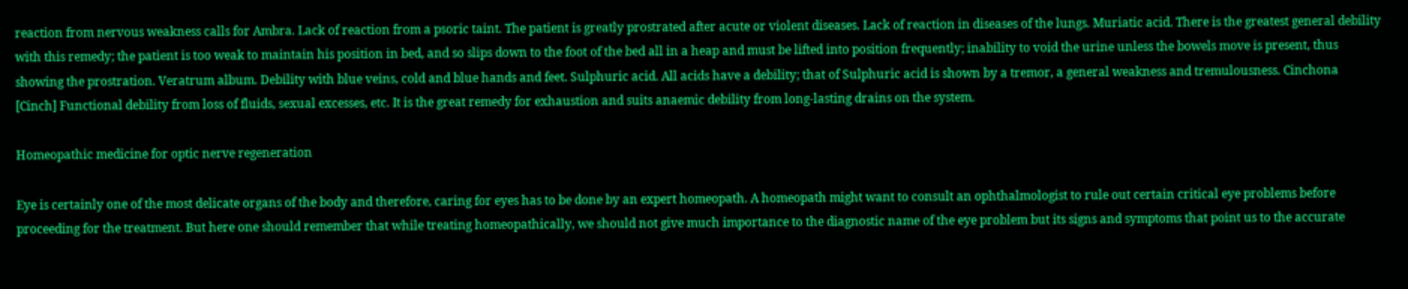reaction from nervous weakness calls for Ambra. Lack of reaction from a psoric taint. The patient is greatly prostrated after acute or violent diseases. Lack of reaction in diseases of the lungs. Muriatic acid. There is the greatest general debility with this remedy; the patient is too weak to maintain his position in bed, and so slips down to the foot of the bed all in a heap and must be lifted into position frequently; inability to void the urine unless the bowels move is present, thus showing the prostration. Veratrum album. Debility with blue veins, cold and blue hands and feet. Sulphuric acid. All acids have a debility; that of Sulphuric acid is shown by a tremor, a general weakness and tremulousness. Cinchona [Cinch] Functional debility from loss of fluids, sexual excesses, etc. It is the great remedy for exhaustion and suits anaemic debility from long-lasting drains on the system.

Homeopathic medicine for optic nerve regeneration

Eye is certainly one of the most delicate organs of the body and therefore, caring for eyes has to be done by an expert homeopath. A homeopath might want to consult an ophthalmologist to rule out certain critical eye problems before proceeding for the treatment. But here one should remember that while treating homeopathically, we should not give much importance to the diagnostic name of the eye problem but its signs and symptoms that point us to the accurate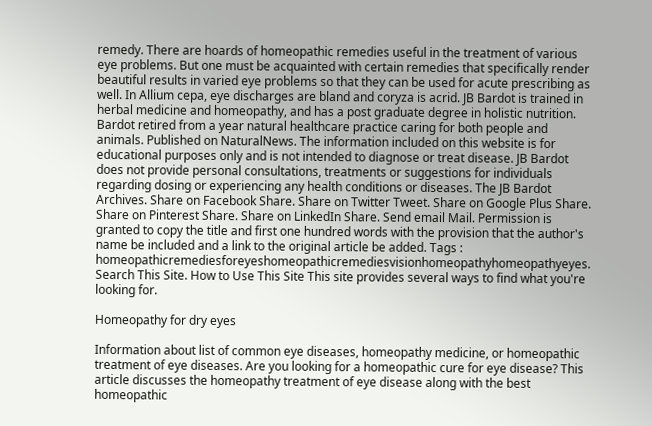remedy. There are hoards of homeopathic remedies useful in the treatment of various eye problems. But one must be acquainted with certain remedies that specifically render beautiful results in varied eye problems so that they can be used for acute prescribing as well. In Allium cepa, eye discharges are bland and coryza is acrid. JB Bardot is trained in herbal medicine and homeopathy, and has a post graduate degree in holistic nutrition. Bardot retired from a year natural healthcare practice caring for both people and animals. Published on NaturalNews. The information included on this website is for educational purposes only and is not intended to diagnose or treat disease. JB Bardot does not provide personal consultations, treatments or suggestions for individuals regarding dosing or experiencing any health conditions or diseases. The JB Bardot Archives. Share on Facebook Share. Share on Twitter Tweet. Share on Google Plus Share. Share on Pinterest Share. Share on LinkedIn Share. Send email Mail. Permission is granted to copy the title and first one hundred words with the provision that the author's name be included and a link to the original article be added. Tags : homeopathicremediesforeyeshomeopathicremediesvisionhomeopathyhomeopathyeyes. Search This Site. How to Use This Site This site provides several ways to find what you're looking for.

Homeopathy for dry eyes

Information about list of common eye diseases, homeopathy medicine, or homeopathic treatment of eye diseases. Are you looking for a homeopathic cure for eye disease? This article discusses the homeopathy treatment of eye disease along with the best homeopathic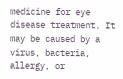medicine for eye disease treatment. It may be caused by a virus, bacteria, allergy, or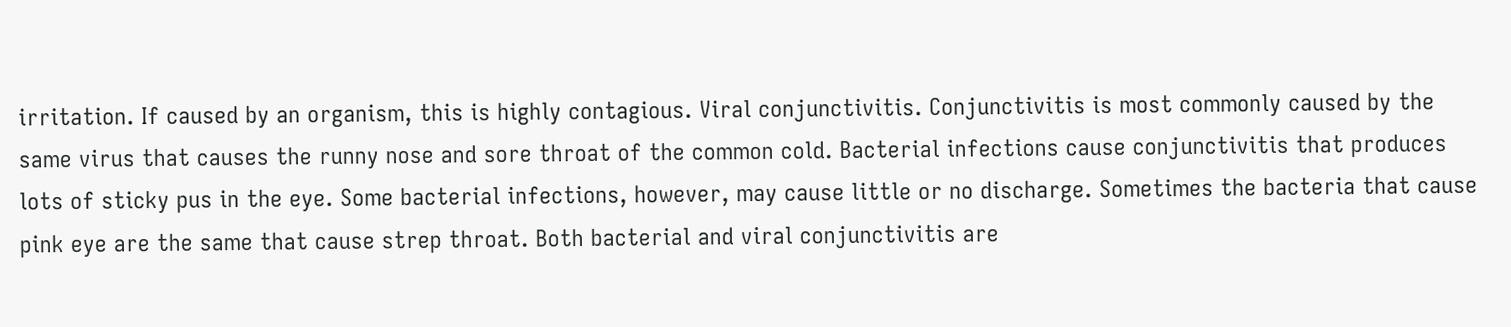irritation. If caused by an organism, this is highly contagious. Viral conjunctivitis. Conjunctivitis is most commonly caused by the same virus that causes the runny nose and sore throat of the common cold. Bacterial infections cause conjunctivitis that produces lots of sticky pus in the eye. Some bacterial infections, however, may cause little or no discharge. Sometimes the bacteria that cause pink eye are the same that cause strep throat. Both bacterial and viral conjunctivitis are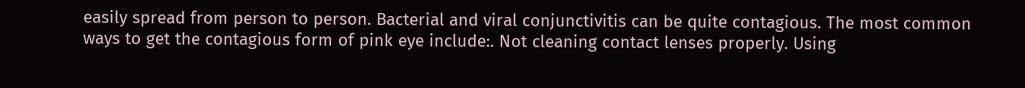easily spread from person to person. Bacterial and viral conjunctivitis can be quite contagious. The most common ways to get the contagious form of pink eye include:. Not cleaning contact lenses properly. Using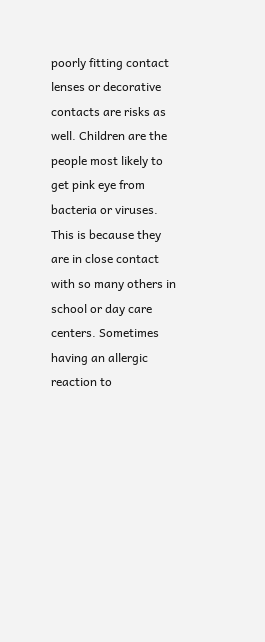poorly fitting contact lenses or decorative contacts are risks as well. Children are the people most likely to get pink eye from bacteria or viruses. This is because they are in close contact with so many others in school or day care centers. Sometimes having an allergic reaction to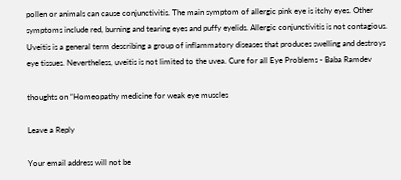pollen or animals can cause conjunctivitis. The main symptom of allergic pink eye is itchy eyes. Other symptoms include red, burning and tearing eyes and puffy eyelids. Allergic conjunctivitis is not contagious. Uveitis is a general term describing a group of inflammatory diseases that produces swelling and destroys eye tissues. Nevertheless, uveitis is not limited to the uvea. Cure for all Eye Problems - Baba Ramdev

thoughts on “Homeopathy medicine for weak eye muscles

Leave a Reply

Your email address will not be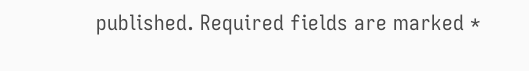published. Required fields are marked *